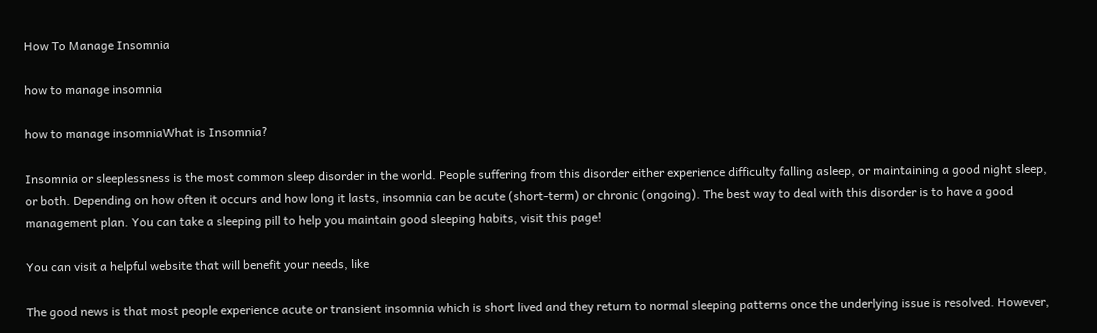How To Manage Insomnia

how to manage insomnia

how to manage insomniaWhat is Insomnia?

Insomnia or sleeplessness is the most common sleep disorder in the world. People suffering from this disorder either experience difficulty falling asleep, or maintaining a good night sleep, or both. Depending on how often it occurs and how long it lasts, insomnia can be acute (short-term) or chronic (ongoing). The best way to deal with this disorder is to have a good management plan. You can take a sleeping pill to help you maintain good sleeping habits, visit this page!

You can visit a helpful website that will benefit your needs, like

The good news is that most people experience acute or transient insomnia which is short lived and they return to normal sleeping patterns once the underlying issue is resolved. However,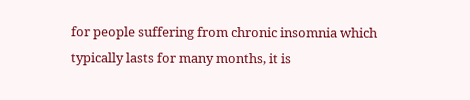for people suffering from chronic insomnia which typically lasts for many months, it is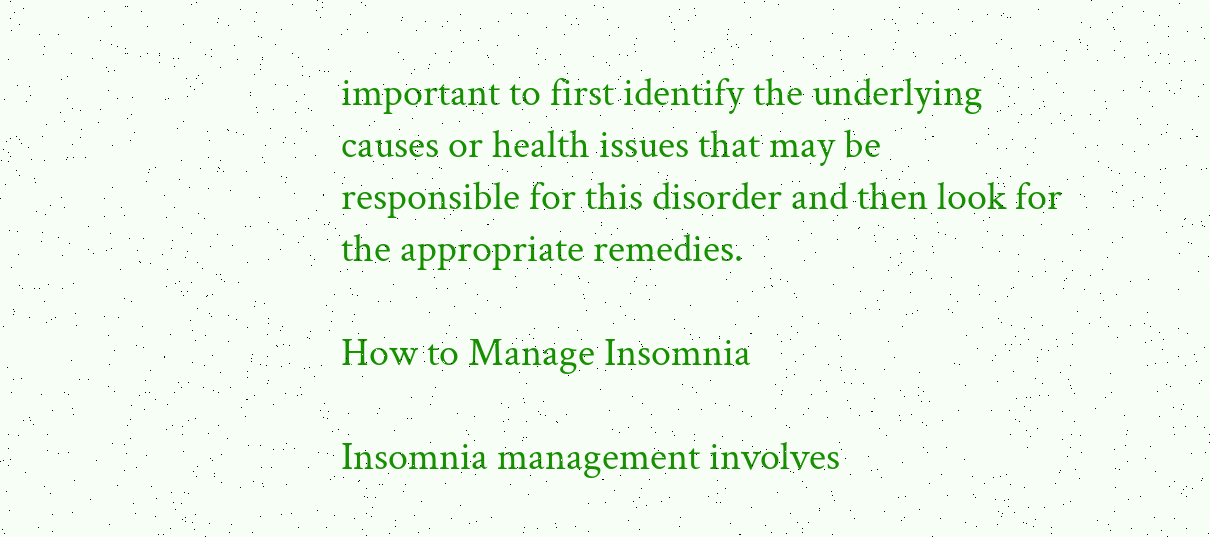important to first identify the underlying causes or health issues that may be responsible for this disorder and then look for the appropriate remedies.

How to Manage Insomnia

Insomnia management involves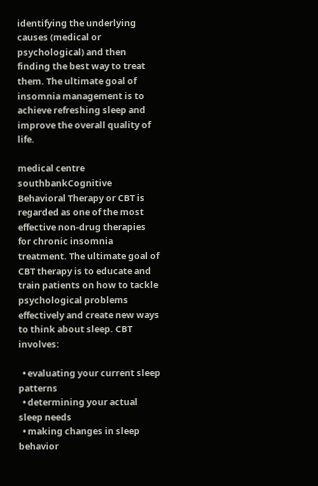identifying the underlying causes (medical or psychological) and then finding the best way to treat them. The ultimate goal of insomnia management is to achieve refreshing sleep and improve the overall quality of life.

medical centre southbankCognitive Behavioral Therapy or CBT is regarded as one of the most effective non-drug therapies for chronic insomnia treatment. The ultimate goal of CBT therapy is to educate and train patients on how to tackle psychological problems effectively and create new ways to think about sleep. CBT involves:

  • evaluating your current sleep patterns
  • determining your actual sleep needs
  • making changes in sleep behavior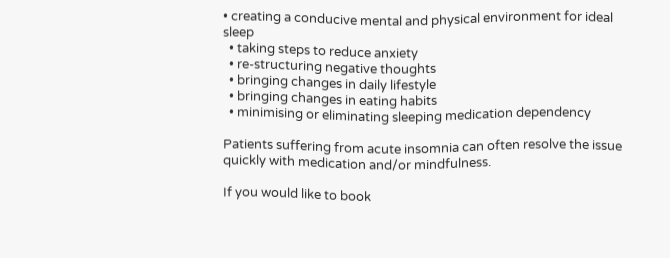• creating a conducive mental and physical environment for ideal sleep
  • taking steps to reduce anxiety
  • re-structuring negative thoughts
  • bringing changes in daily lifestyle
  • bringing changes in eating habits
  • minimising or eliminating sleeping medication dependency

Patients suffering from acute insomnia can often resolve the issue quickly with medication and/or mindfulness.

If you would like to book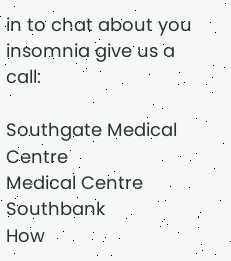in to chat about you insomnia give us a call:

Southgate Medical Centre
Medical Centre Southbank
How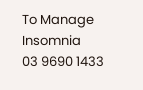To Manage Insomnia
03 9690 1433